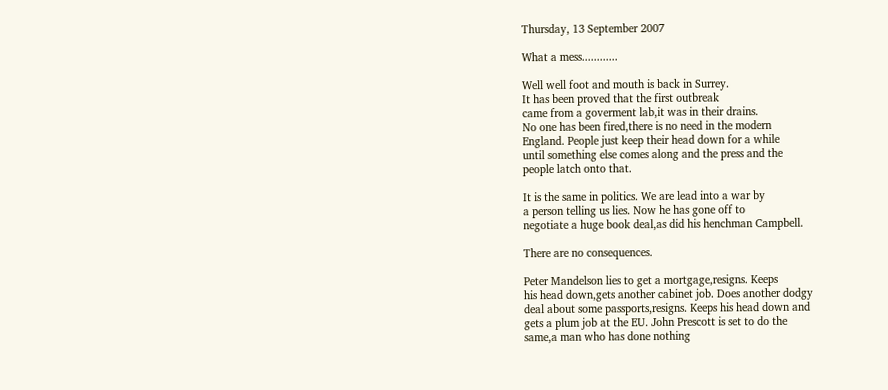Thursday, 13 September 2007

What a mess............

Well well foot and mouth is back in Surrey.
It has been proved that the first outbreak
came from a goverment lab,it was in their drains.
No one has been fired,there is no need in the modern
England. People just keep their head down for a while
until something else comes along and the press and the
people latch onto that.

It is the same in politics. We are lead into a war by
a person telling us lies. Now he has gone off to
negotiate a huge book deal,as did his henchman Campbell.

There are no consequences.

Peter Mandelson lies to get a mortgage,resigns. Keeps
his head down,gets another cabinet job. Does another dodgy
deal about some passports,resigns. Keeps his head down and
gets a plum job at the EU. John Prescott is set to do the
same,a man who has done nothing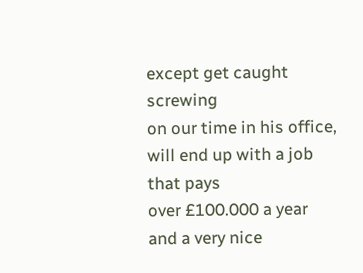except get caught screwing
on our time in his office, will end up with a job that pays
over £100.000 a year and a very nice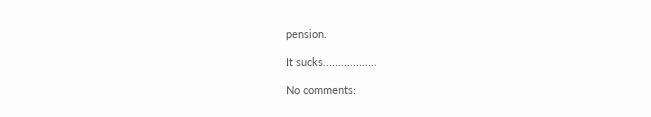pension.

It sucks..................

No comments: